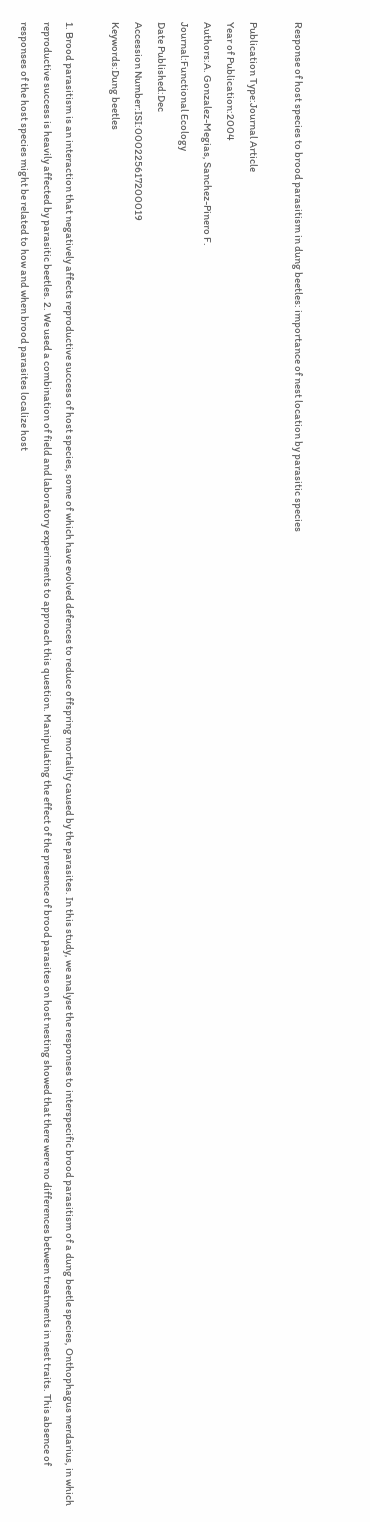Response of host species to brood parasitism in dung beetles: importance of nest location by parasitic species

Publication Type:Journal Article
Year of Publication:2004
Authors:A. Gonzalez-Megias, Sanchez-Pinero F.
Journal:Functional Ecology
Date Published:Dec
Accession Number:ISI:000225617200019
Keywords:Dung beetles

1. Brood parasitism is an interaction that negatively affects reproductive success of host species, some of which have evolved defences to reduce offspring mortality caused by the parasites. In this study, we analyse the responses to interspecific brood parasitism of a dung beetle species, Onthophagus merdarius, in which reproductive success is heavily affected by parasitic beetles. 2. We used a combination of field and laboratory experiments to approach this question. Manipulating the effect of the presence of brood parasites on host nesting showed that there were no differences between treatments in nest traits. This absence of responses of the host species might be related to how and when brood parasites localize host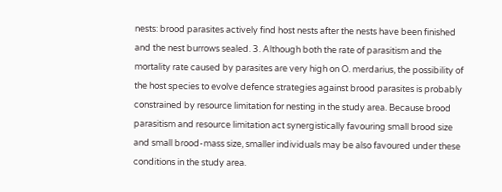nests: brood parasites actively find host nests after the nests have been finished and the nest burrows sealed. 3. Although both the rate of parasitism and the mortality rate caused by parasites are very high on O. merdarius, the possibility of the host species to evolve defence strategies against brood parasites is probably constrained by resource limitation for nesting in the study area. Because brood parasitism and resource limitation act synergistically favouring small brood size and small brood-mass size, smaller individuals may be also favoured under these conditions in the study area.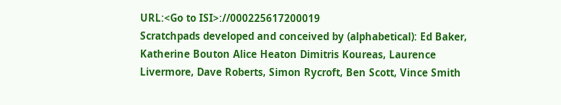URL:<Go to ISI>://000225617200019
Scratchpads developed and conceived by (alphabetical): Ed Baker, Katherine Bouton Alice Heaton Dimitris Koureas, Laurence Livermore, Dave Roberts, Simon Rycroft, Ben Scott, Vince Smith